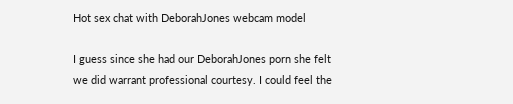Hot sex chat with DeborahJones webcam model

I guess since she had our DeborahJones porn she felt we did warrant professional courtesy. I could feel the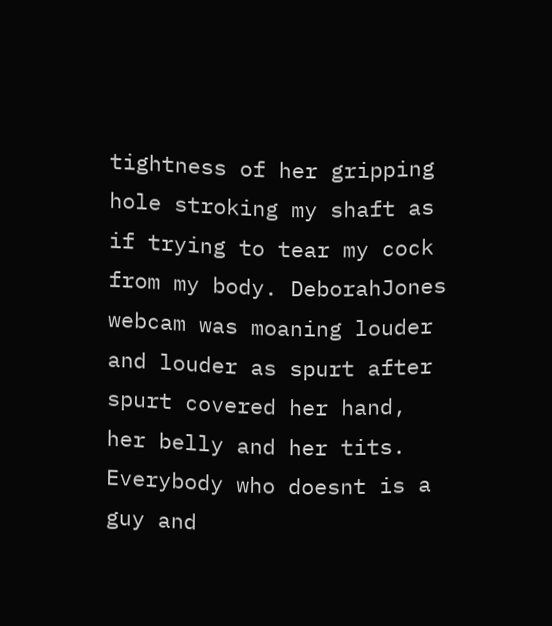tightness of her gripping hole stroking my shaft as if trying to tear my cock from my body. DeborahJones webcam was moaning louder and louder as spurt after spurt covered her hand, her belly and her tits. Everybody who doesnt is a guy and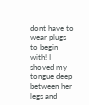dont have to wear plugs to begin with! I shoved my tongue deep between her legs and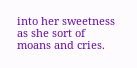into her sweetness as she sort of moans and cries.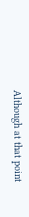Although at that point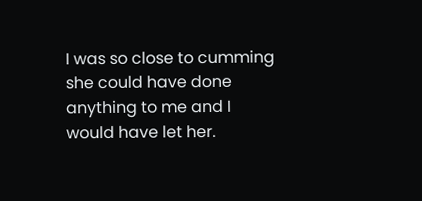I was so close to cumming she could have done anything to me and I would have let her.